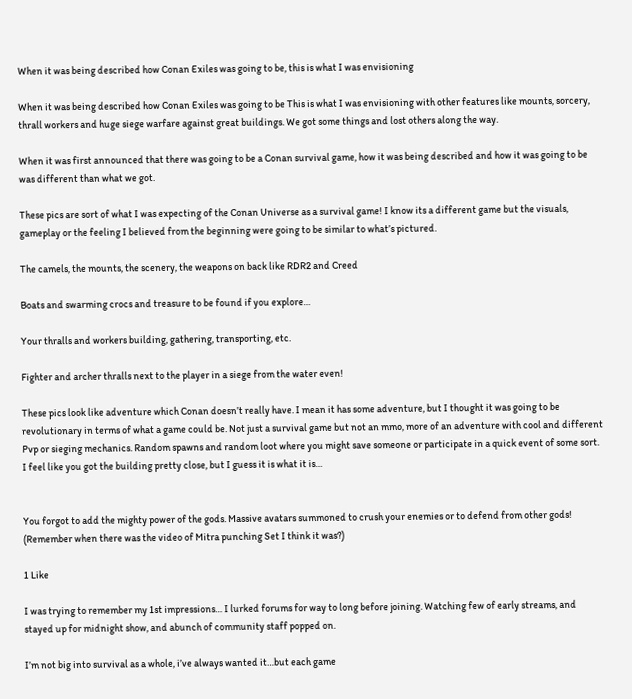When it was being described how Conan Exiles was going to be, this is what I was envisioning

When it was being described how Conan Exiles was going to be This is what I was envisioning with other features like mounts, sorcery, thrall workers and huge siege warfare against great buildings. We got some things and lost others along the way.

When it was first announced that there was going to be a Conan survival game, how it was being described and how it was going to be was different than what we got.

These pics are sort of what I was expecting of the Conan Universe as a survival game! I know its a different game but the visuals, gameplay or the feeling I believed from the beginning were going to be similar to what’s pictured.

The camels, the mounts, the scenery, the weapons on back like RDR2 and Creed

Boats and swarming crocs and treasure to be found if you explore…

Your thralls and workers building, gathering, transporting, etc.

Fighter and archer thralls next to the player in a siege from the water even!

These pics look like adventure which Conan doesn’t really have. I mean it has some adventure, but I thought it was going to be revolutionary in terms of what a game could be. Not just a survival game but not an mmo, more of an adventure with cool and different Pvp or sieging mechanics. Random spawns and random loot where you might save someone or participate in a quick event of some sort. I feel like you got the building pretty close, but I guess it is what it is…


You forgot to add the mighty power of the gods. Massive avatars summoned to crush your enemies or to defend from other gods! (Remember when there was the video of Mitra punching Set I think it was?)

1 Like

I was trying to remember my 1st impressions… I lurked forums for way to long before joining. Watching few of early streams, and stayed up for midnight show, and abunch of community staff popped on.

I’m not big into survival as a whole, i’ve always wanted it…but each game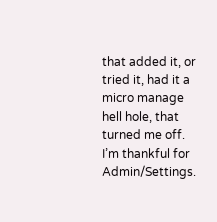that added it, or tried it, had it a micro manage hell hole, that turned me off.
I’m thankful for Admin/Settings.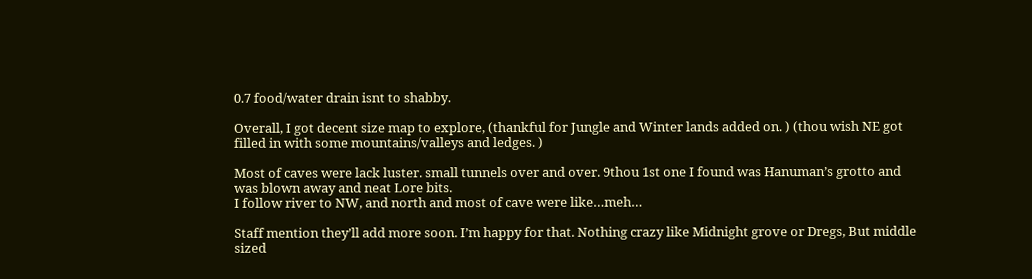0.7 food/water drain isnt to shabby.

Overall, I got decent size map to explore, (thankful for Jungle and Winter lands added on. ) (thou wish NE got filled in with some mountains/valleys and ledges. )

Most of caves were lack luster. small tunnels over and over. 9thou 1st one I found was Hanuman’s grotto and was blown away and neat Lore bits.
I follow river to NW, and north and most of cave were like…meh…

Staff mention they’ll add more soon. I’m happy for that. Nothing crazy like Midnight grove or Dregs, But middle sized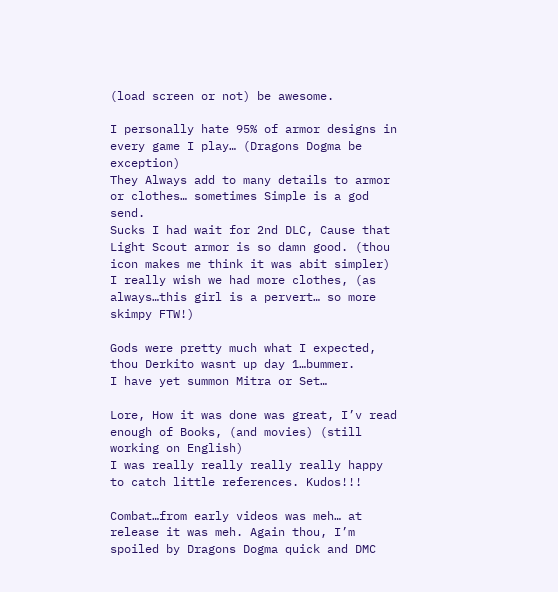(load screen or not) be awesome.

I personally hate 95% of armor designs in every game I play… (Dragons Dogma be exception)
They Always add to many details to armor or clothes… sometimes Simple is a god send.
Sucks I had wait for 2nd DLC, Cause that Light Scout armor is so damn good. (thou icon makes me think it was abit simpler)
I really wish we had more clothes, (as always…this girl is a pervert… so more skimpy FTW!)

Gods were pretty much what I expected, thou Derkito wasnt up day 1…bummer.
I have yet summon Mitra or Set…

Lore, How it was done was great, I’v read enough of Books, (and movies) (still working on English)
I was really really really really happy to catch little references. Kudos!!!

Combat…from early videos was meh… at release it was meh. Again thou, I’m spoiled by Dragons Dogma quick and DMC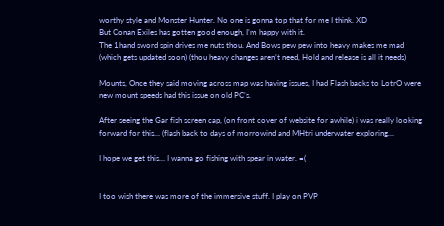worthy style and Monster Hunter. No one is gonna top that for me I think. XD
But Conan Exiles has gotten good enough, I’m happy with it.
The 1hand sword spin drives me nuts thou. And Bows pew pew into heavy makes me mad (which gets updated soon) (thou heavy changes aren’t need, Hold and release is all it needs)

Mounts, Once they said moving across map was having issues, I had Flash backs to LotrO were new mount speeds had this issue on old PC’s.

After seeing the Gar fish screen cap, (on front cover of website for awhile) i was really looking forward for this… (flash back to days of morrowind and MHtri underwater exploring…

I hope we get this… I wanna go fishing with spear in water. =(


I too wish there was more of the immersive stuff. I play on PVP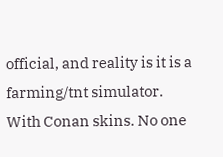official, and reality is it is a farming/tnt simulator. With Conan skins. No one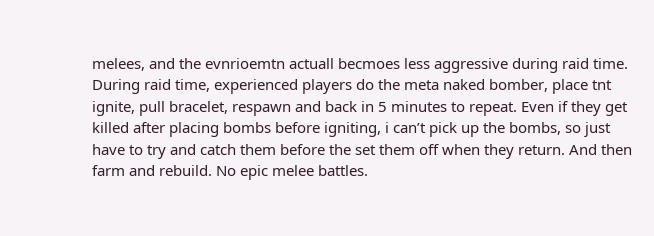melees, and the evnrioemtn actuall becmoes less aggressive during raid time. During raid time, experienced players do the meta naked bomber, place tnt ignite, pull bracelet, respawn and back in 5 minutes to repeat. Even if they get killed after placing bombs before igniting, i can’t pick up the bombs, so just have to try and catch them before the set them off when they return. And then farm and rebuild. No epic melee battles.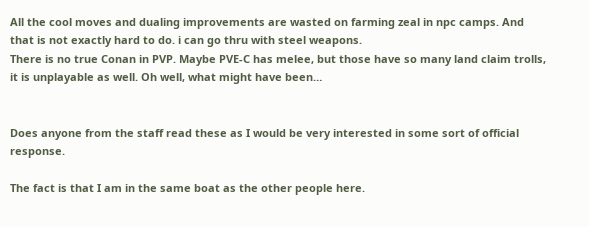All the cool moves and dualing improvements are wasted on farming zeal in npc camps. And that is not exactly hard to do. i can go thru with steel weapons.
There is no true Conan in PVP. Maybe PVE-C has melee, but those have so many land claim trolls, it is unplayable as well. Oh well, what might have been…


Does anyone from the staff read these as I would be very interested in some sort of official response.

The fact is that I am in the same boat as the other people here.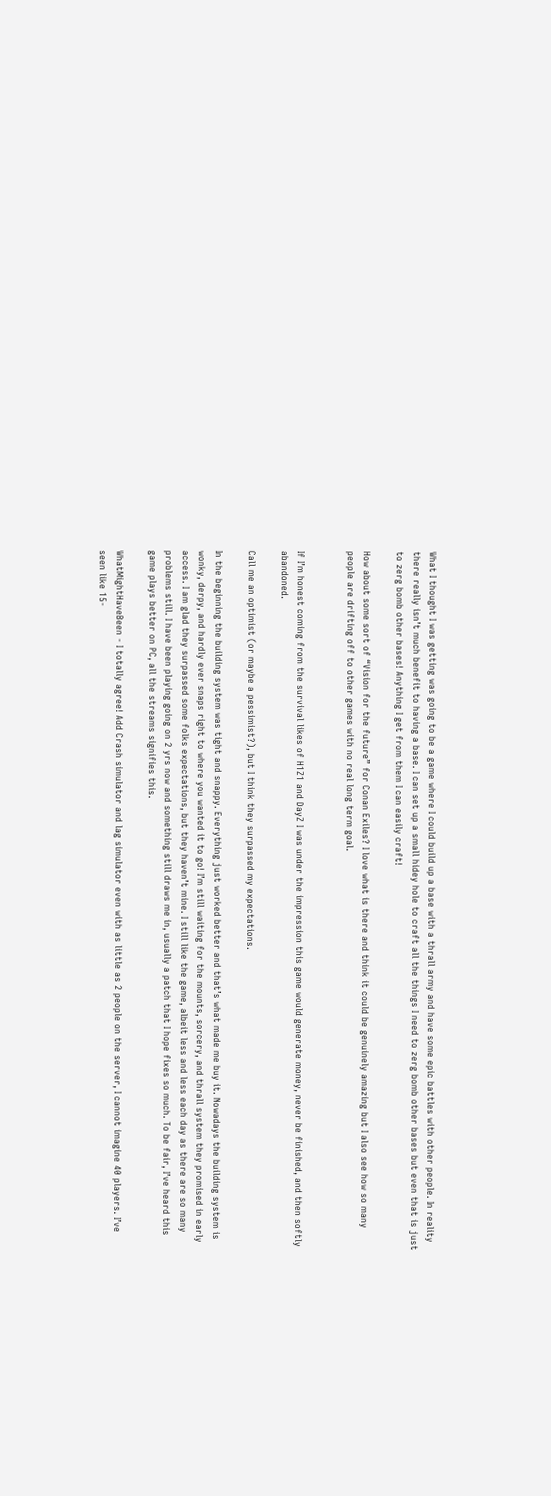What I thought I was getting was going to be a game where I could build up a base with a thrall army and have some epic battles with other people. In reality there really isn’t much benefit to having a base. I can set up a small hidey hole to craft all the things I need to zerg bomb other bases but even that is just to zerg bomb other bases! Anything I get from them I can easily craft!

How about some sort of “Vision for the future” for Conan Exiles? I love what is there and think it could be genuinely amazing but I also see how so many people are drifting off to other games with no real long term goal.


If I’m honest coming from the survival likes of H1Z1 and DayZ I was under the impression this game would generate money, never be finished, and then softly abandoned.

Call me an optimist (or maybe a pessimist?), but I think they surpassed my expectations.

In the beginning the building system was tight and snappy. Everything just worked better and that’s what made me buy it. Nowadays the building system is wonky, derpy, and hardly ever snaps right to where you wanted it to go! I’m still waiting for the mounts, sorcery, and thrall system they promised in early access. I am glad they surpassed some folks expectations, but they haven’t mine. I still like the game, albeit less and less each day as there are so many problems still. I have been playing going on 2 yrs now and something still draws me in, usually a patch that I hope fixes so much. To be fair, I’ve heard this game plays better on PC, all the streams signifies this.

WhatMightHaveBeen - I totally agree! Add Crash simulator and lag simulator even with as little as 2 people on the server, I cannot imagine 40 players. I’ve seen like 15-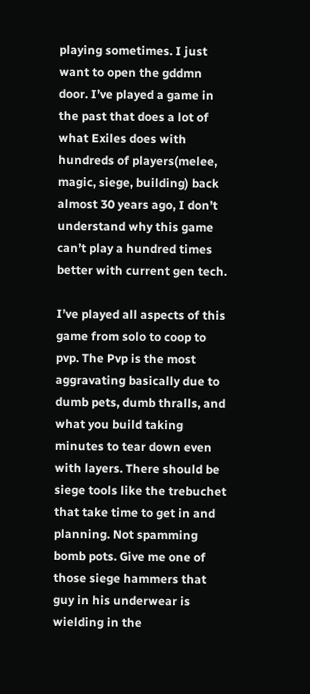playing sometimes. I just want to open the gddmn door. I’ve played a game in the past that does a lot of what Exiles does with hundreds of players(melee, magic, siege, building) back almost 30 years ago, I don’t understand why this game can’t play a hundred times better with current gen tech.

I’ve played all aspects of this game from solo to coop to pvp. The Pvp is the most aggravating basically due to dumb pets, dumb thralls, and what you build taking minutes to tear down even with layers. There should be siege tools like the trebuchet that take time to get in and planning. Not spamming bomb pots. Give me one of those siege hammers that guy in his underwear is wielding in the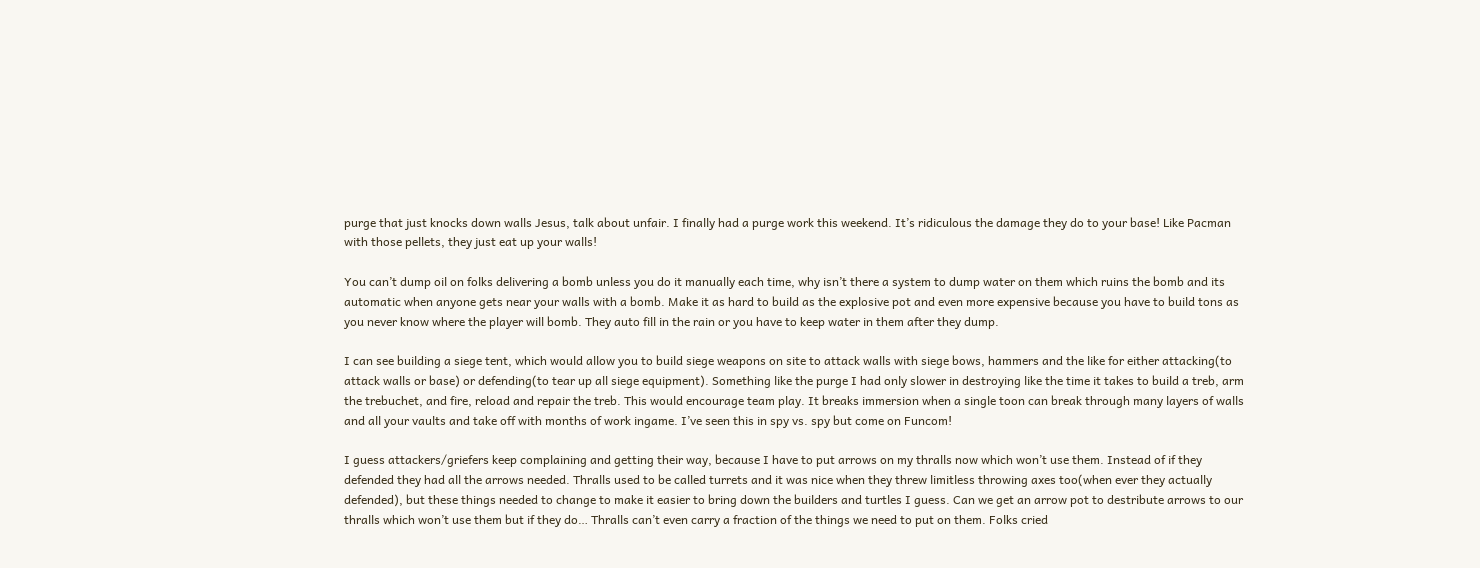purge that just knocks down walls Jesus, talk about unfair. I finally had a purge work this weekend. It’s ridiculous the damage they do to your base! Like Pacman with those pellets, they just eat up your walls!

You can’t dump oil on folks delivering a bomb unless you do it manually each time, why isn’t there a system to dump water on them which ruins the bomb and its automatic when anyone gets near your walls with a bomb. Make it as hard to build as the explosive pot and even more expensive because you have to build tons as you never know where the player will bomb. They auto fill in the rain or you have to keep water in them after they dump.

I can see building a siege tent, which would allow you to build siege weapons on site to attack walls with siege bows, hammers and the like for either attacking(to attack walls or base) or defending(to tear up all siege equipment). Something like the purge I had only slower in destroying like the time it takes to build a treb, arm the trebuchet, and fire, reload and repair the treb. This would encourage team play. It breaks immersion when a single toon can break through many layers of walls and all your vaults and take off with months of work ingame. I’ve seen this in spy vs. spy but come on Funcom!

I guess attackers/griefers keep complaining and getting their way, because I have to put arrows on my thralls now which won’t use them. Instead of if they defended they had all the arrows needed. Thralls used to be called turrets and it was nice when they threw limitless throwing axes too(when ever they actually defended), but these things needed to change to make it easier to bring down the builders and turtles I guess. Can we get an arrow pot to destribute arrows to our thralls which won’t use them but if they do… Thralls can’t even carry a fraction of the things we need to put on them. Folks cried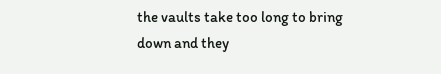the vaults take too long to bring down and they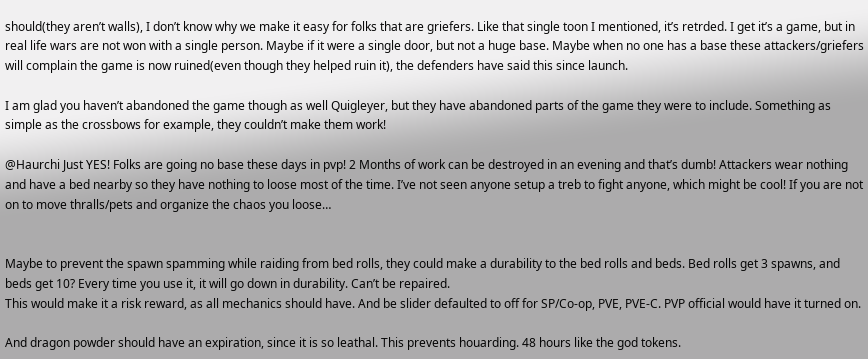should(they aren’t walls), I don’t know why we make it easy for folks that are griefers. Like that single toon I mentioned, it’s retrded. I get it’s a game, but in real life wars are not won with a single person. Maybe if it were a single door, but not a huge base. Maybe when no one has a base these attackers/griefers will complain the game is now ruined(even though they helped ruin it), the defenders have said this since launch.

I am glad you haven’t abandoned the game though as well Quigleyer, but they have abandoned parts of the game they were to include. Something as simple as the crossbows for example, they couldn’t make them work!

@Haurchi Just YES! Folks are going no base these days in pvp! 2 Months of work can be destroyed in an evening and that’s dumb! Attackers wear nothing and have a bed nearby so they have nothing to loose most of the time. I’ve not seen anyone setup a treb to fight anyone, which might be cool! If you are not on to move thralls/pets and organize the chaos you loose…


Maybe to prevent the spawn spamming while raiding from bed rolls, they could make a durability to the bed rolls and beds. Bed rolls get 3 spawns, and beds get 10? Every time you use it, it will go down in durability. Can’t be repaired.
This would make it a risk reward, as all mechanics should have. And be slider defaulted to off for SP/Co-op, PVE, PVE-C. PVP official would have it turned on.

And dragon powder should have an expiration, since it is so leathal. This prevents houarding. 48 hours like the god tokens.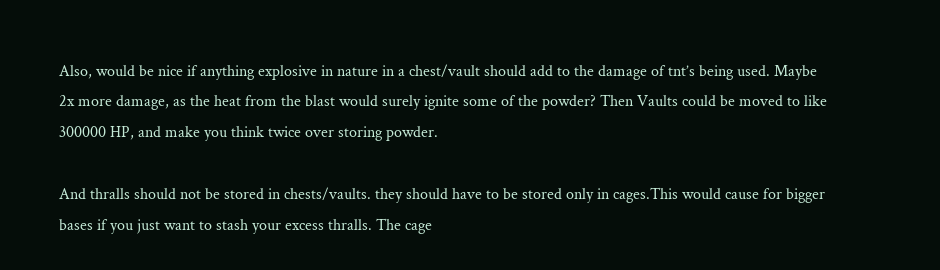Also, would be nice if anything explosive in nature in a chest/vault should add to the damage of tnt’s being used. Maybe 2x more damage, as the heat from the blast would surely ignite some of the powder? Then Vaults could be moved to like 300000 HP, and make you think twice over storing powder.

And thralls should not be stored in chests/vaults. they should have to be stored only in cages.This would cause for bigger bases if you just want to stash your excess thralls. The cage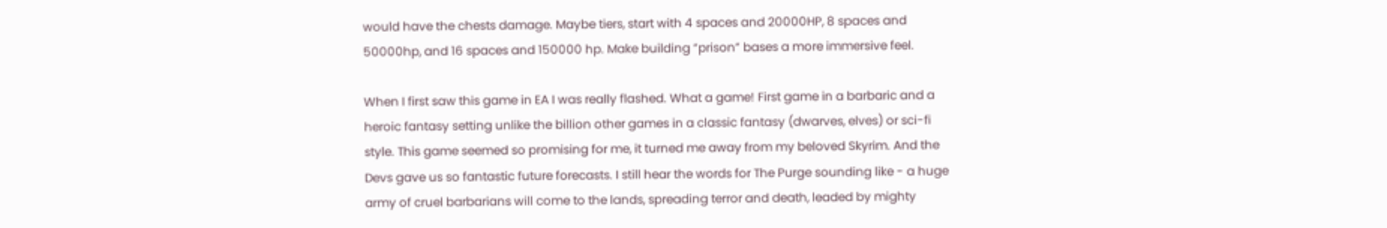would have the chests damage. Maybe tiers, start with 4 spaces and 20000HP, 8 spaces and 50000hp, and 16 spaces and 150000 hp. Make building “prison” bases a more immersive feel.

When I first saw this game in EA I was really flashed. What a game! First game in a barbaric and a heroic fantasy setting unlike the billion other games in a classic fantasy (dwarves, elves) or sci-fi style. This game seemed so promising for me, it turned me away from my beloved Skyrim. And the Devs gave us so fantastic future forecasts. I still hear the words for The Purge sounding like - a huge army of cruel barbarians will come to the lands, spreading terror and death, leaded by mighty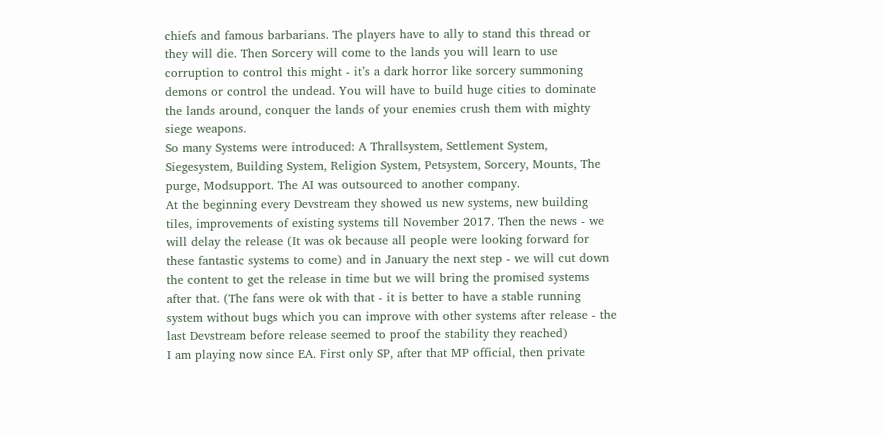chiefs and famous barbarians. The players have to ally to stand this thread or they will die. Then Sorcery will come to the lands you will learn to use corruption to control this might - it’s a dark horror like sorcery summoning demons or control the undead. You will have to build huge cities to dominate the lands around, conquer the lands of your enemies crush them with mighty siege weapons.
So many Systems were introduced: A Thrallsystem, Settlement System, Siegesystem, Building System, Religion System, Petsystem, Sorcery, Mounts, The purge, Modsupport. The AI was outsourced to another company.
At the beginning every Devstream they showed us new systems, new building tiles, improvements of existing systems till November 2017. Then the news - we will delay the release (It was ok because all people were looking forward for these fantastic systems to come) and in January the next step - we will cut down the content to get the release in time but we will bring the promised systems after that. (The fans were ok with that - it is better to have a stable running system without bugs which you can improve with other systems after release - the last Devstream before release seemed to proof the stability they reached)
I am playing now since EA. First only SP, after that MP official, then private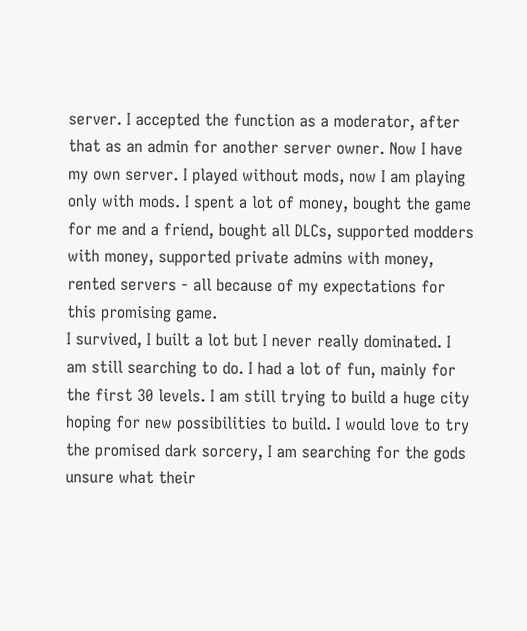server. I accepted the function as a moderator, after that as an admin for another server owner. Now I have my own server. I played without mods, now I am playing only with mods. I spent a lot of money, bought the game for me and a friend, bought all DLCs, supported modders with money, supported private admins with money, rented servers - all because of my expectations for this promising game.
I survived, I built a lot but I never really dominated. I am still searching to do. I had a lot of fun, mainly for the first 30 levels. I am still trying to build a huge city hoping for new possibilities to build. I would love to try the promised dark sorcery, I am searching for the gods unsure what their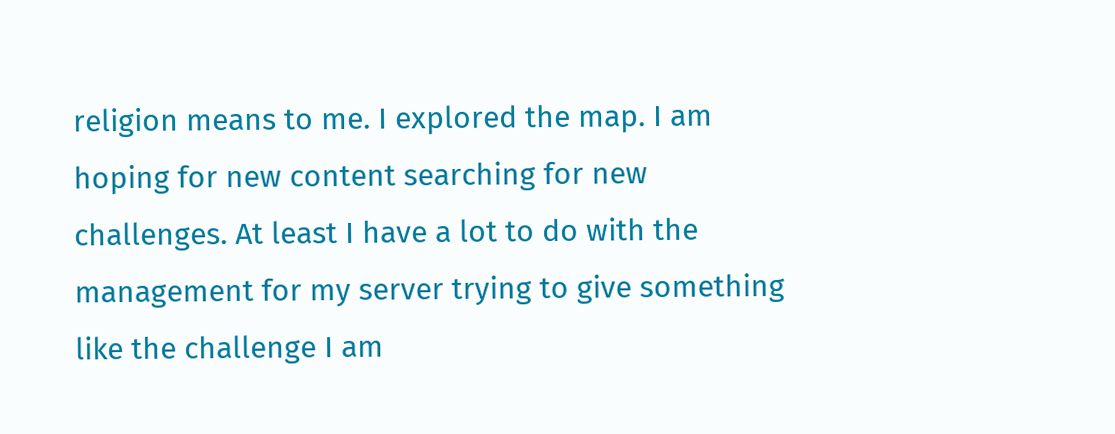religion means to me. I explored the map. I am hoping for new content searching for new challenges. At least I have a lot to do with the management for my server trying to give something like the challenge I am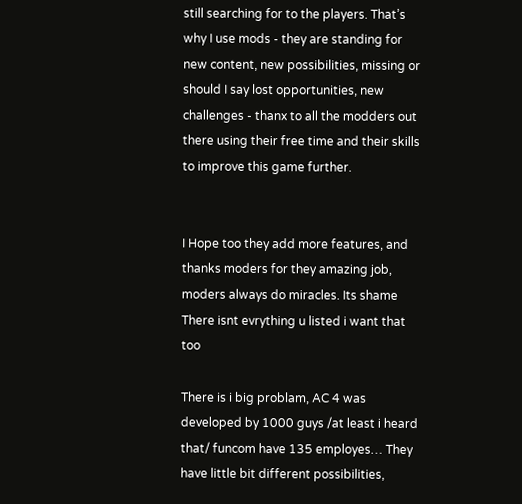still searching for to the players. That’s why I use mods - they are standing for new content, new possibilities, missing or should I say lost opportunities, new challenges - thanx to all the modders out there using their free time and their skills to improve this game further.


I Hope too they add more features, and thanks moders for they amazing job, moders always do miracles. Its shame There isnt evrything u listed i want that too

There is i big problam, AC 4 was developed by 1000 guys /at least i heard that/ funcom have 135 employes… They have little bit different possibilities,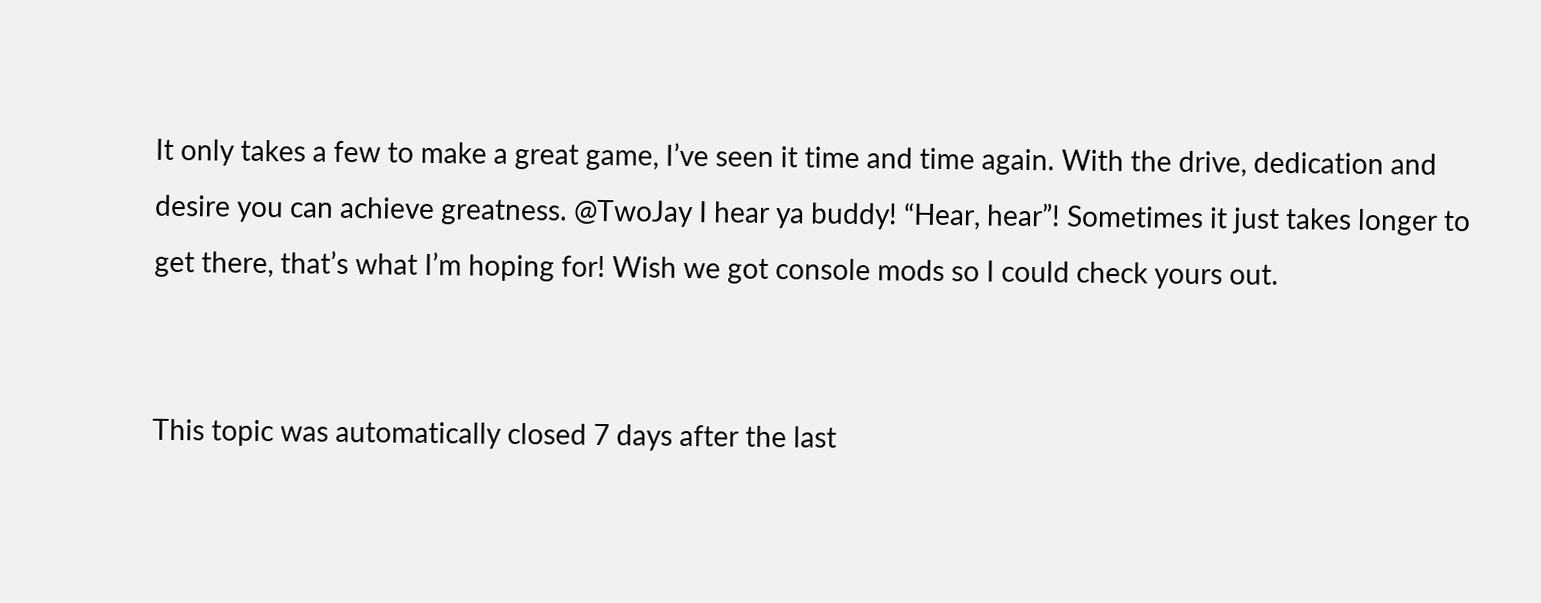It only takes a few to make a great game, I’ve seen it time and time again. With the drive, dedication and desire you can achieve greatness. @TwoJay I hear ya buddy! “Hear, hear”! Sometimes it just takes longer to get there, that’s what I’m hoping for! Wish we got console mods so I could check yours out.


This topic was automatically closed 7 days after the last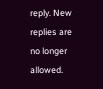reply. New replies are no longer allowed.